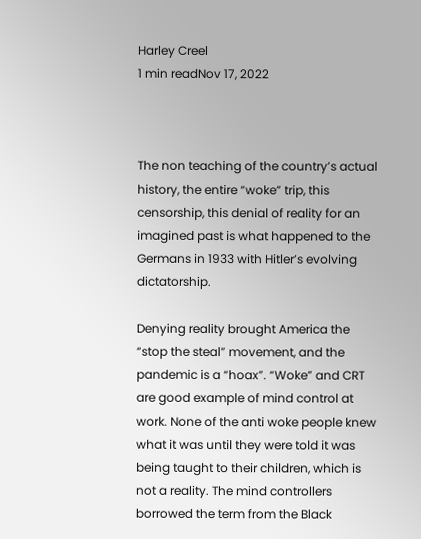Harley Creel
1 min readNov 17, 2022



The non teaching of the country’s actual history, the entire “woke” trip, this censorship, this denial of reality for an imagined past is what happened to the Germans in 1933 with Hitler’s evolving dictatorship.

Denying reality brought America the “stop the steal” movement, and the pandemic is a “hoax”. “Woke” and CRT are good example of mind control at work. None of the anti woke people knew what it was until they were told it was being taught to their children, which is not a reality. The mind controllers borrowed the term from the Black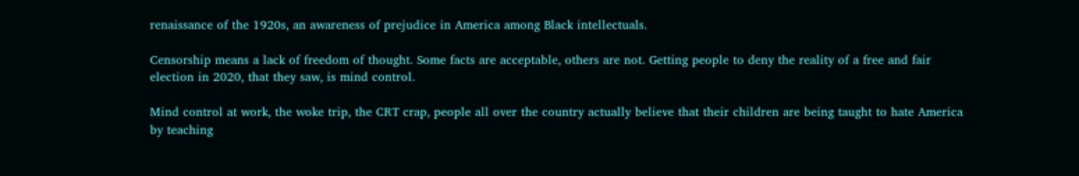renaissance of the 1920s, an awareness of prejudice in America among Black intellectuals.

Censorship means a lack of freedom of thought. Some facts are acceptable, others are not. Getting people to deny the reality of a free and fair election in 2020, that they saw, is mind control.

Mind control at work, the woke trip, the CRT crap, people all over the country actually believe that their children are being taught to hate America by teaching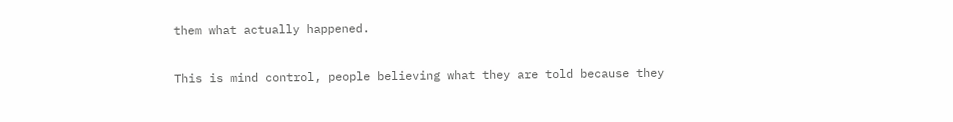them what actually happened.

This is mind control, people believing what they are told because they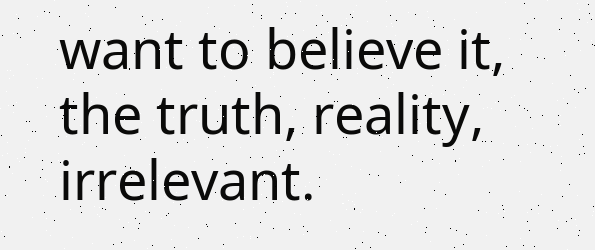want to believe it, the truth, reality, irrelevant.